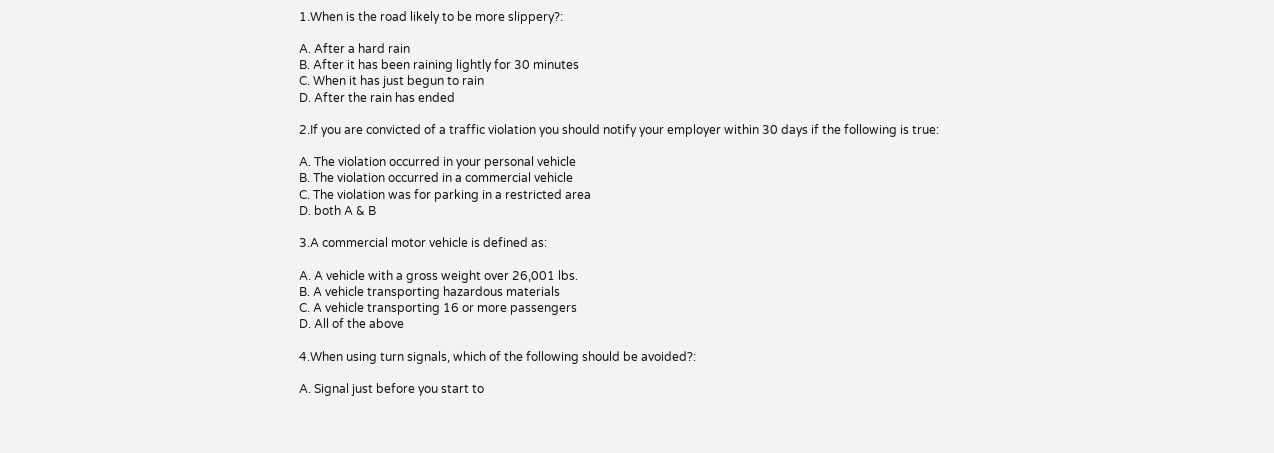1.When is the road likely to be more slippery?:

A. After a hard rain
B. After it has been raining lightly for 30 minutes
C. When it has just begun to rain
D. After the rain has ended

2.If you are convicted of a traffic violation you should notify your employer within 30 days if the following is true:

A. The violation occurred in your personal vehicle
B. The violation occurred in a commercial vehicle
C. The violation was for parking in a restricted area
D. both A & B

3.A commercial motor vehicle is defined as:

A. A vehicle with a gross weight over 26,001 lbs.
B. A vehicle transporting hazardous materials
C. A vehicle transporting 16 or more passengers
D. All of the above

4.When using turn signals, which of the following should be avoided?:

A. Signal just before you start to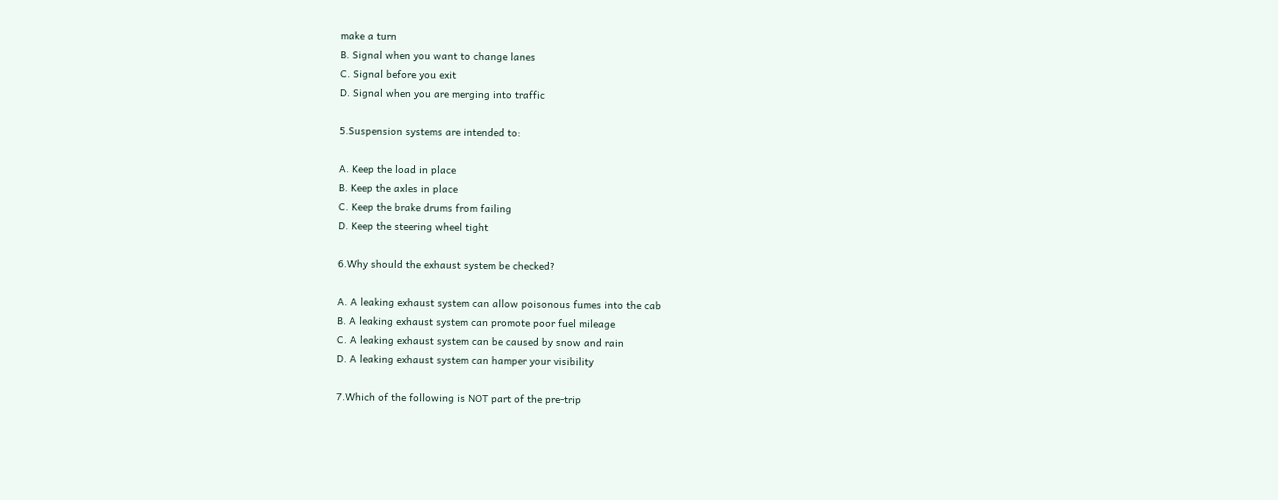make a turn
B. Signal when you want to change lanes
C. Signal before you exit
D. Signal when you are merging into traffic

5.Suspension systems are intended to:

A. Keep the load in place
B. Keep the axles in place
C. Keep the brake drums from failing
D. Keep the steering wheel tight

6.Why should the exhaust system be checked?

A. A leaking exhaust system can allow poisonous fumes into the cab
B. A leaking exhaust system can promote poor fuel mileage
C. A leaking exhaust system can be caused by snow and rain
D. A leaking exhaust system can hamper your visibility

7.Which of the following is NOT part of the pre-trip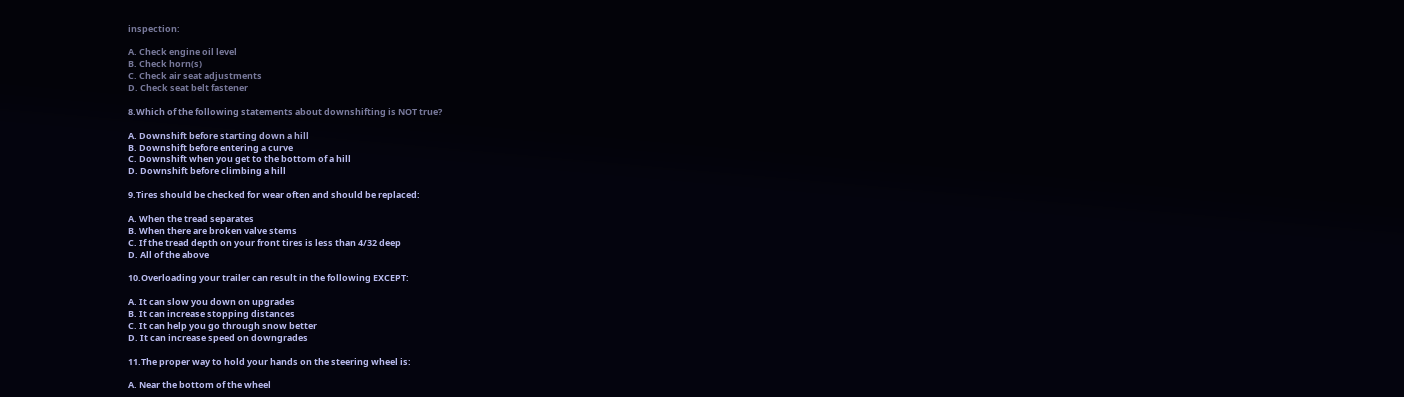inspection:

A. Check engine oil level
B. Check horn(s)
C. Check air seat adjustments
D. Check seat belt fastener

8.Which of the following statements about downshifting is NOT true?

A. Downshift before starting down a hill
B. Downshift before entering a curve
C. Downshift when you get to the bottom of a hill
D. Downshift before climbing a hill

9.Tires should be checked for wear often and should be replaced:

A. When the tread separates
B. When there are broken valve stems
C. If the tread depth on your front tires is less than 4/32 deep
D. All of the above

10.Overloading your trailer can result in the following EXCEPT:

A. It can slow you down on upgrades
B. It can increase stopping distances
C. It can help you go through snow better
D. It can increase speed on downgrades

11.The proper way to hold your hands on the steering wheel is:

A. Near the bottom of the wheel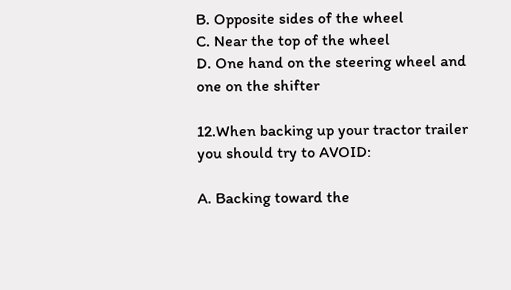B. Opposite sides of the wheel
C. Near the top of the wheel
D. One hand on the steering wheel and one on the shifter

12.When backing up your tractor trailer you should try to AVOID:

A. Backing toward the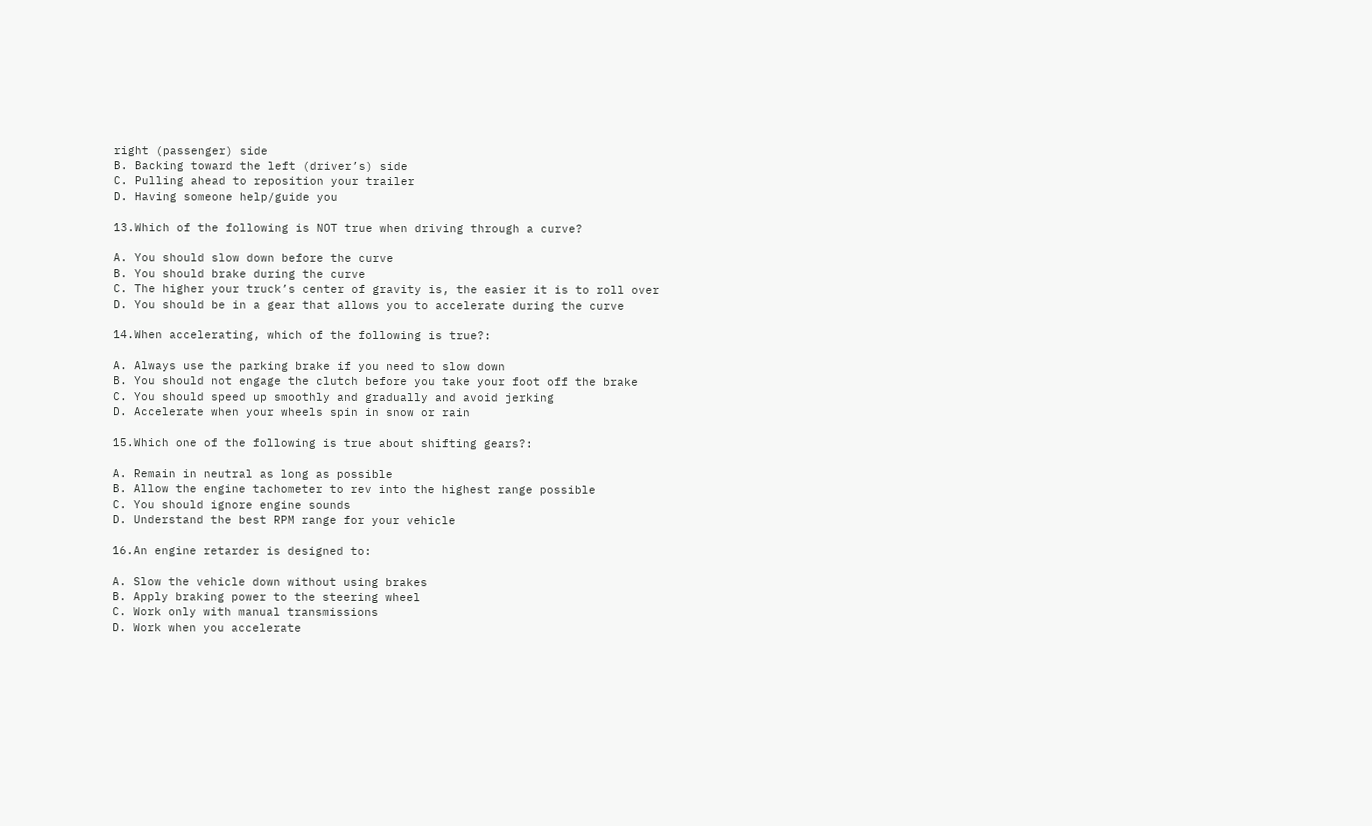right (passenger) side
B. Backing toward the left (driver’s) side
C. Pulling ahead to reposition your trailer
D. Having someone help/guide you

13.Which of the following is NOT true when driving through a curve?

A. You should slow down before the curve
B. You should brake during the curve
C. The higher your truck’s center of gravity is, the easier it is to roll over
D. You should be in a gear that allows you to accelerate during the curve

14.When accelerating, which of the following is true?:

A. Always use the parking brake if you need to slow down
B. You should not engage the clutch before you take your foot off the brake
C. You should speed up smoothly and gradually and avoid jerking
D. Accelerate when your wheels spin in snow or rain

15.Which one of the following is true about shifting gears?:

A. Remain in neutral as long as possible
B. Allow the engine tachometer to rev into the highest range possible
C. You should ignore engine sounds
D. Understand the best RPM range for your vehicle

16.An engine retarder is designed to:

A. Slow the vehicle down without using brakes
B. Apply braking power to the steering wheel
C. Work only with manual transmissions
D. Work when you accelerate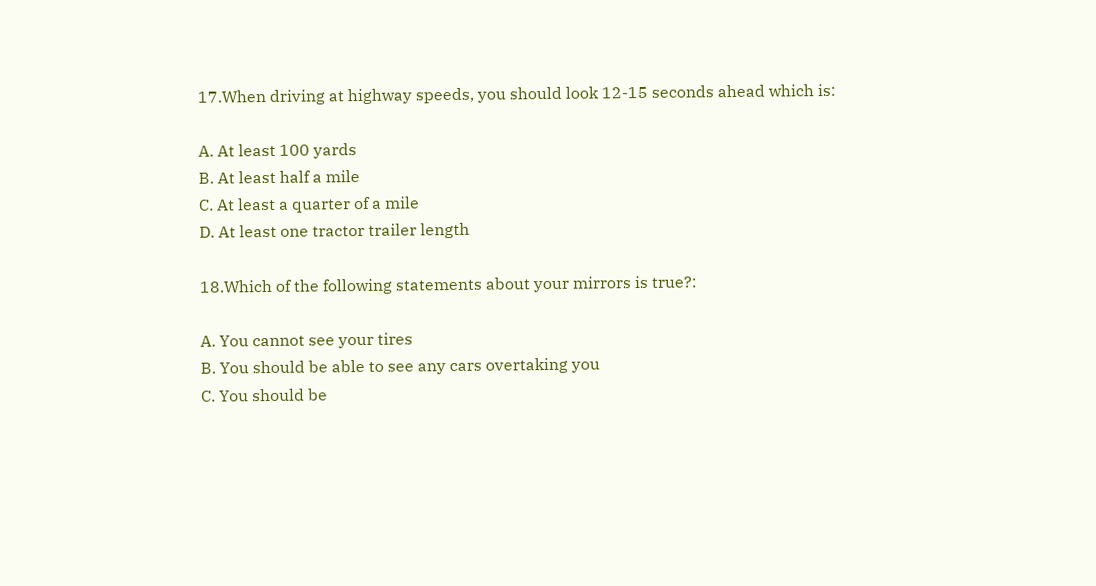17.When driving at highway speeds, you should look 12-15 seconds ahead which is:

A. At least 100 yards
B. At least half a mile
C. At least a quarter of a mile
D. At least one tractor trailer length

18.Which of the following statements about your mirrors is true?:

A. You cannot see your tires
B. You should be able to see any cars overtaking you
C. You should be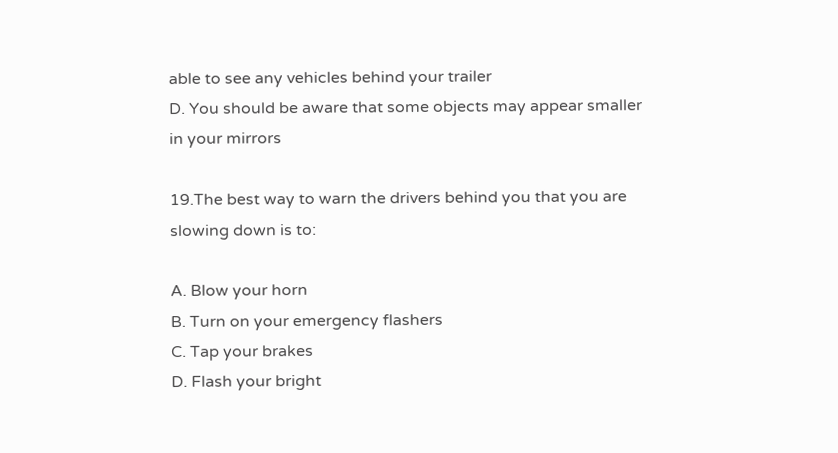able to see any vehicles behind your trailer
D. You should be aware that some objects may appear smaller in your mirrors

19.The best way to warn the drivers behind you that you are slowing down is to:

A. Blow your horn
B. Turn on your emergency flashers
C. Tap your brakes
D. Flash your bright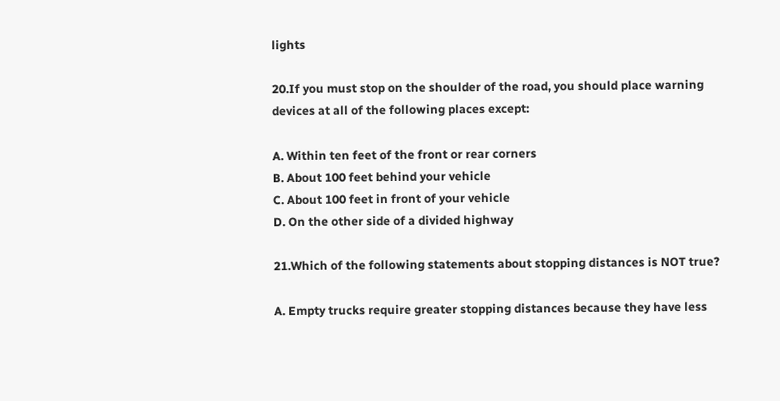lights

20.If you must stop on the shoulder of the road, you should place warning devices at all of the following places except:

A. Within ten feet of the front or rear corners
B. About 100 feet behind your vehicle
C. About 100 feet in front of your vehicle
D. On the other side of a divided highway

21.Which of the following statements about stopping distances is NOT true?

A. Empty trucks require greater stopping distances because they have less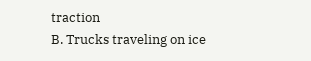traction
B. Trucks traveling on ice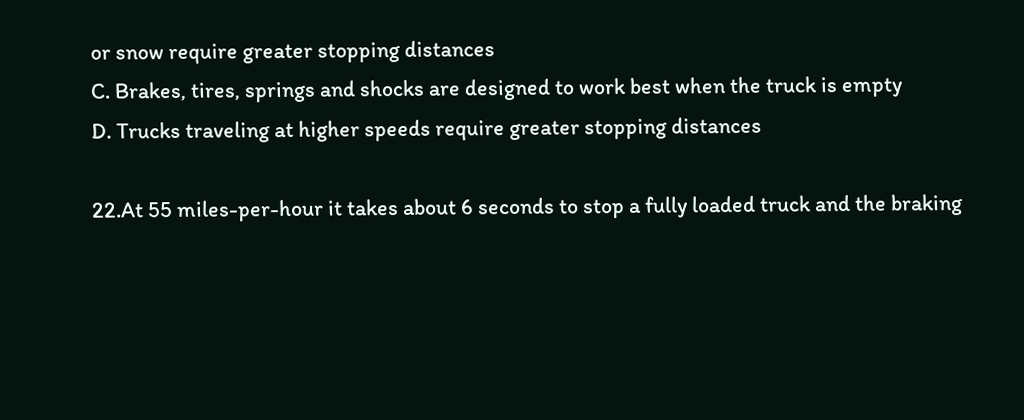or snow require greater stopping distances
C. Brakes, tires, springs and shocks are designed to work best when the truck is empty
D. Trucks traveling at higher speeds require greater stopping distances

22.At 55 miles-per-hour it takes about 6 seconds to stop a fully loaded truck and the braking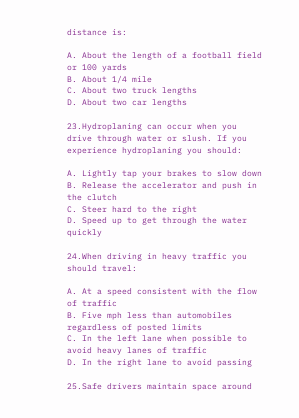distance is:

A. About the length of a football field or 100 yards
B. About 1/4 mile
C. About two truck lengths
D. About two car lengths

23.Hydroplaning can occur when you drive through water or slush. If you experience hydroplaning you should:

A. Lightly tap your brakes to slow down
B. Release the accelerator and push in the clutch
C. Steer hard to the right
D. Speed up to get through the water quickly

24.When driving in heavy traffic you should travel:

A. At a speed consistent with the flow of traffic
B. Five mph less than automobiles regardless of posted limits
C. In the left lane when possible to avoid heavy lanes of traffic
D. In the right lane to avoid passing

25.Safe drivers maintain space around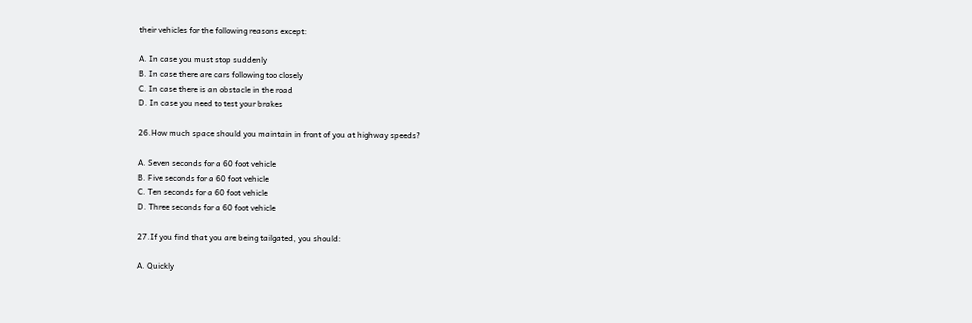their vehicles for the following reasons except:

A. In case you must stop suddenly
B. In case there are cars following too closely
C. In case there is an obstacle in the road
D. In case you need to test your brakes

26.How much space should you maintain in front of you at highway speeds?

A. Seven seconds for a 60 foot vehicle
B. Five seconds for a 60 foot vehicle
C. Ten seconds for a 60 foot vehicle
D. Three seconds for a 60 foot vehicle

27.If you find that you are being tailgated, you should:

A. Quickly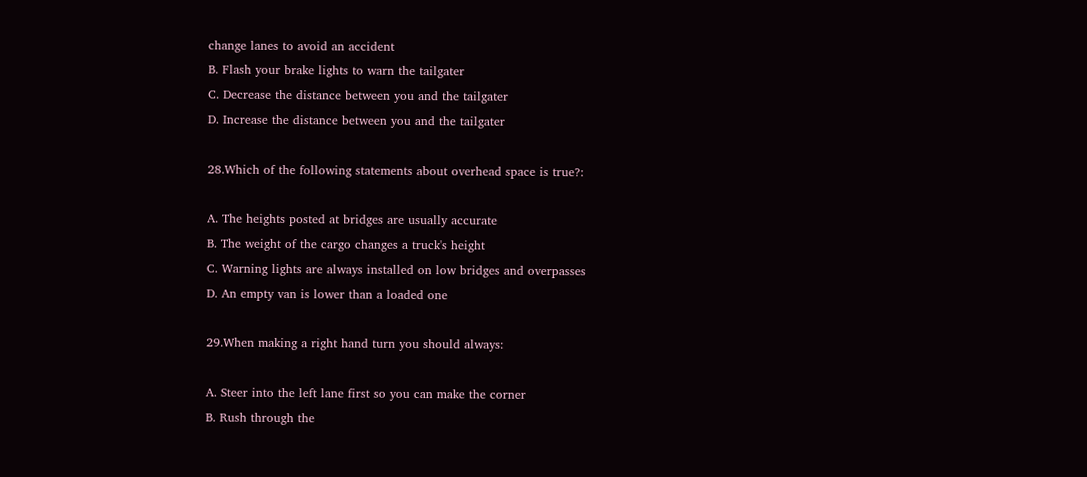change lanes to avoid an accident
B. Flash your brake lights to warn the tailgater
C. Decrease the distance between you and the tailgater
D. Increase the distance between you and the tailgater

28.Which of the following statements about overhead space is true?:

A. The heights posted at bridges are usually accurate
B. The weight of the cargo changes a truck's height
C. Warning lights are always installed on low bridges and overpasses
D. An empty van is lower than a loaded one

29.When making a right hand turn you should always:

A. Steer into the left lane first so you can make the corner
B. Rush through the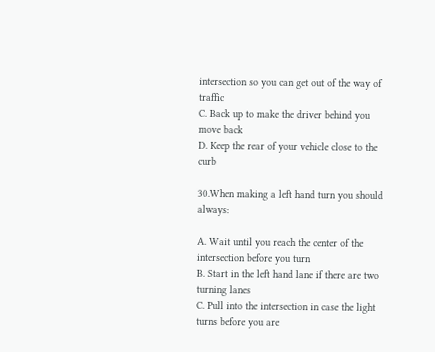intersection so you can get out of the way of traffic
C. Back up to make the driver behind you move back
D. Keep the rear of your vehicle close to the curb

30.When making a left hand turn you should always:

A. Wait until you reach the center of the intersection before you turn
B. Start in the left hand lane if there are two turning lanes
C. Pull into the intersection in case the light turns before you are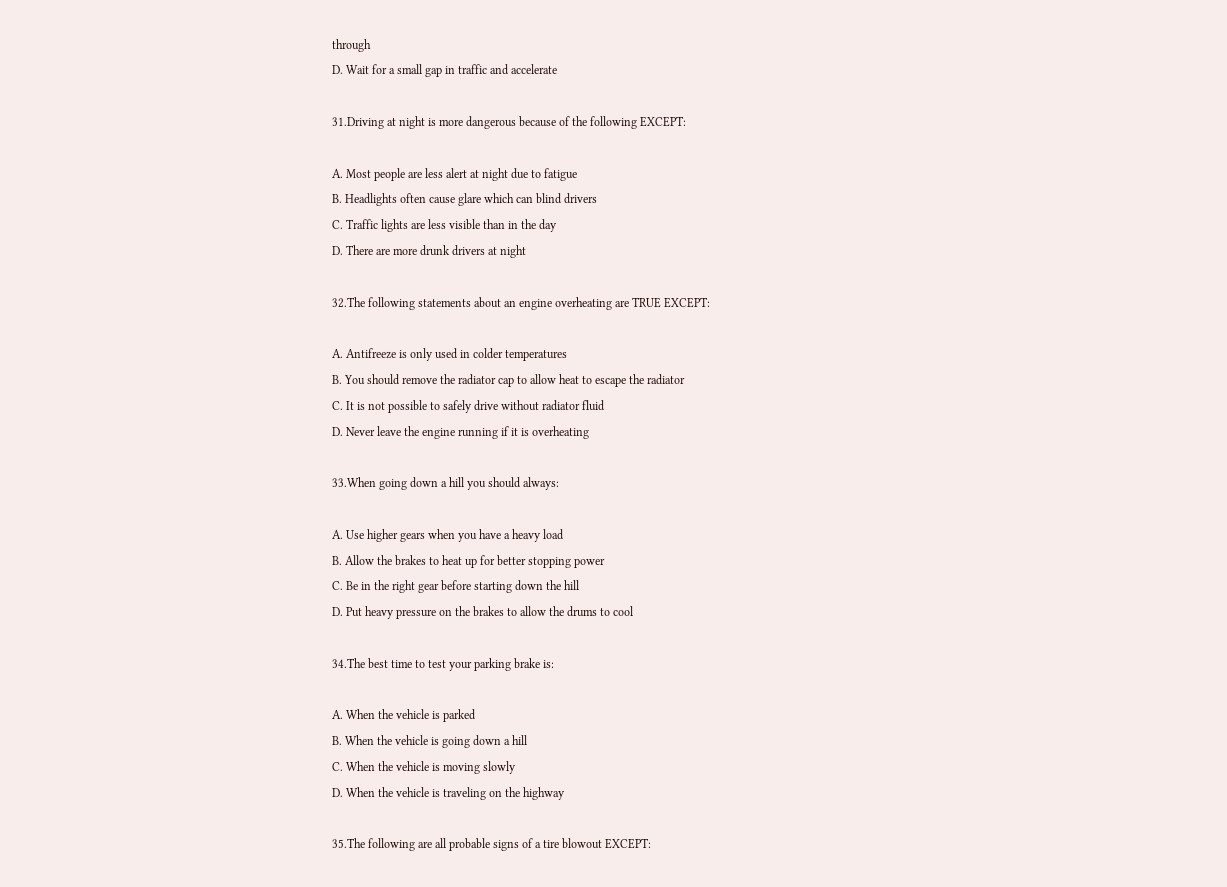through
D. Wait for a small gap in traffic and accelerate

31.Driving at night is more dangerous because of the following EXCEPT:

A. Most people are less alert at night due to fatigue
B. Headlights often cause glare which can blind drivers
C. Traffic lights are less visible than in the day
D. There are more drunk drivers at night

32.The following statements about an engine overheating are TRUE EXCEPT:

A. Antifreeze is only used in colder temperatures
B. You should remove the radiator cap to allow heat to escape the radiator
C. It is not possible to safely drive without radiator fluid
D. Never leave the engine running if it is overheating

33.When going down a hill you should always:

A. Use higher gears when you have a heavy load
B. Allow the brakes to heat up for better stopping power
C. Be in the right gear before starting down the hill
D. Put heavy pressure on the brakes to allow the drums to cool

34.The best time to test your parking brake is:

A. When the vehicle is parked
B. When the vehicle is going down a hill
C. When the vehicle is moving slowly
D. When the vehicle is traveling on the highway

35.The following are all probable signs of a tire blowout EXCEPT: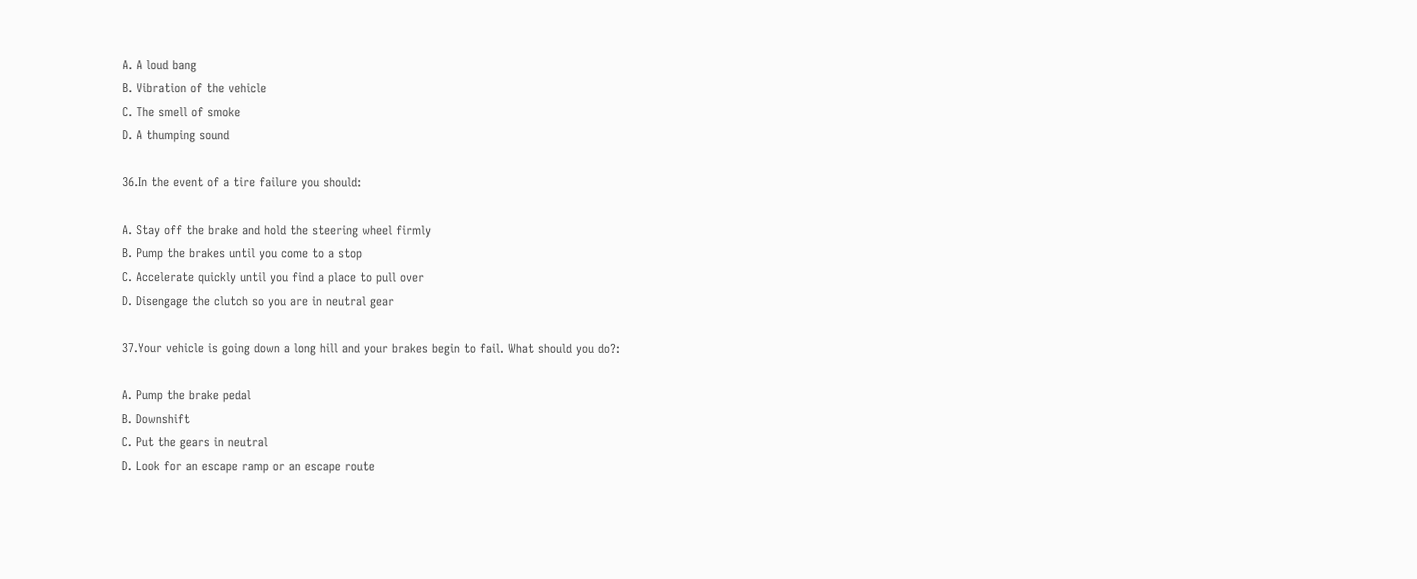A. A loud bang
B. Vibration of the vehicle
C. The smell of smoke
D. A thumping sound

36.In the event of a tire failure you should:

A. Stay off the brake and hold the steering wheel firmly
B. Pump the brakes until you come to a stop
C. Accelerate quickly until you find a place to pull over
D. Disengage the clutch so you are in neutral gear

37.Your vehicle is going down a long hill and your brakes begin to fail. What should you do?:

A. Pump the brake pedal
B. Downshift
C. Put the gears in neutral
D. Look for an escape ramp or an escape route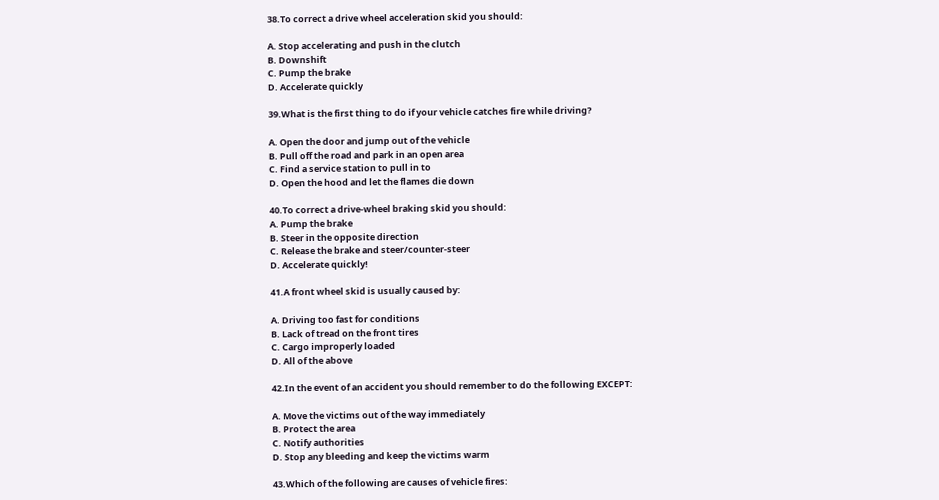38.To correct a drive wheel acceleration skid you should:

A. Stop accelerating and push in the clutch
B. Downshift
C. Pump the brake
D. Accelerate quickly

39.What is the first thing to do if your vehicle catches fire while driving?

A. Open the door and jump out of the vehicle
B. Pull off the road and park in an open area
C. Find a service station to pull in to
D. Open the hood and let the flames die down

40.To correct a drive-wheel braking skid you should:
A. Pump the brake
B. Steer in the opposite direction
C. Release the brake and steer/counter-steer
D. Accelerate quickly!

41.A front wheel skid is usually caused by:

A. Driving too fast for conditions
B. Lack of tread on the front tires
C. Cargo improperly loaded
D. All of the above

42.In the event of an accident you should remember to do the following EXCEPT:

A. Move the victims out of the way immediately
B. Protect the area
C. Notify authorities
D. Stop any bleeding and keep the victims warm

43.Which of the following are causes of vehicle fires: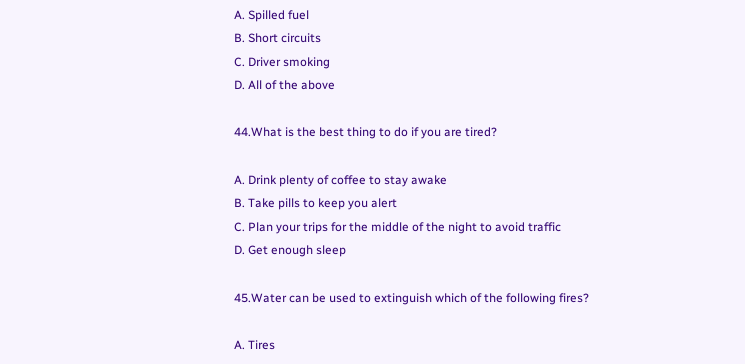A. Spilled fuel
B. Short circuits
C. Driver smoking
D. All of the above

44.What is the best thing to do if you are tired?

A. Drink plenty of coffee to stay awake
B. Take pills to keep you alert
C. Plan your trips for the middle of the night to avoid traffic
D. Get enough sleep

45.Water can be used to extinguish which of the following fires?

A. Tires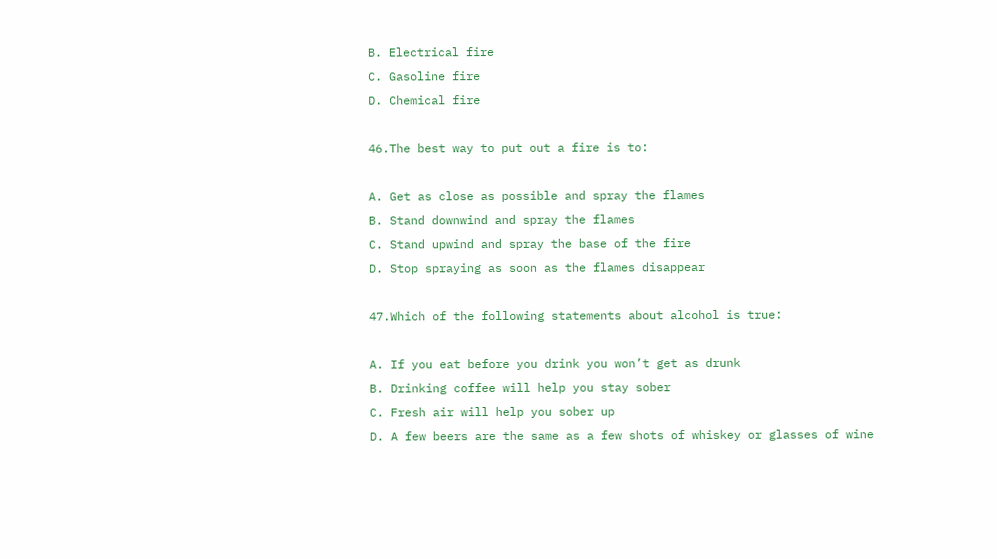B. Electrical fire
C. Gasoline fire
D. Chemical fire

46.The best way to put out a fire is to:

A. Get as close as possible and spray the flames
B. Stand downwind and spray the flames
C. Stand upwind and spray the base of the fire
D. Stop spraying as soon as the flames disappear

47.Which of the following statements about alcohol is true:

A. If you eat before you drink you won’t get as drunk
B. Drinking coffee will help you stay sober
C. Fresh air will help you sober up
D. A few beers are the same as a few shots of whiskey or glasses of wine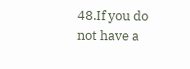48.If you do not have a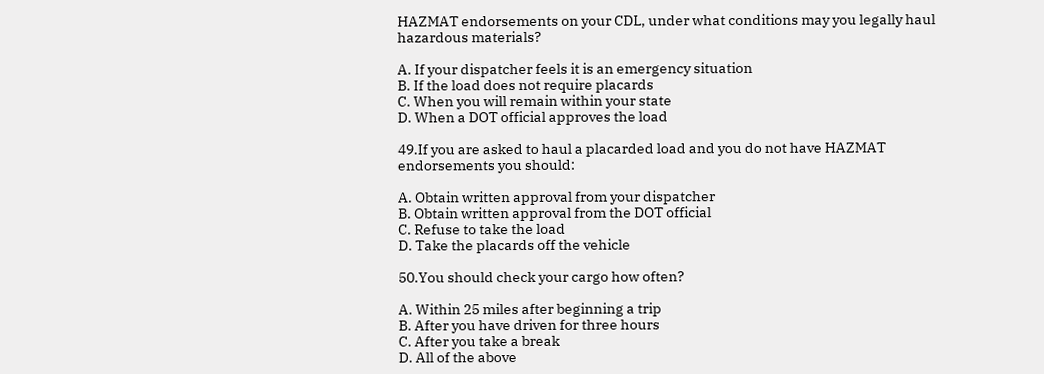HAZMAT endorsements on your CDL, under what conditions may you legally haul hazardous materials?

A. If your dispatcher feels it is an emergency situation
B. If the load does not require placards
C. When you will remain within your state
D. When a DOT official approves the load

49.If you are asked to haul a placarded load and you do not have HAZMAT endorsements you should:

A. Obtain written approval from your dispatcher
B. Obtain written approval from the DOT official
C. Refuse to take the load
D. Take the placards off the vehicle

50.You should check your cargo how often?

A. Within 25 miles after beginning a trip
B. After you have driven for three hours
C. After you take a break
D. All of the above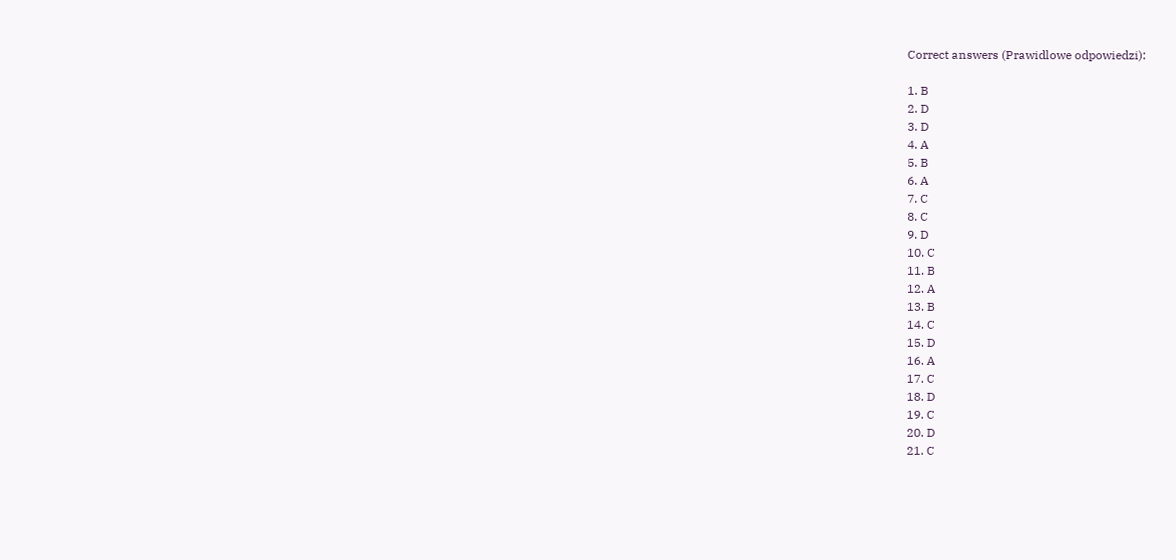Correct answers (Prawidlowe odpowiedzi):

1. B
2. D
3. D
4. A
5. B
6. A
7. C
8. C
9. D
10. C
11. B
12. A
13. B
14. C
15. D
16. A
17. C
18. D
19. C
20. D
21. C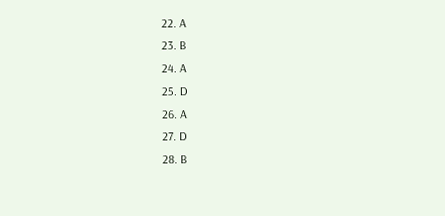22. A
23. B
24. A
25. D
26. A
27. D
28. B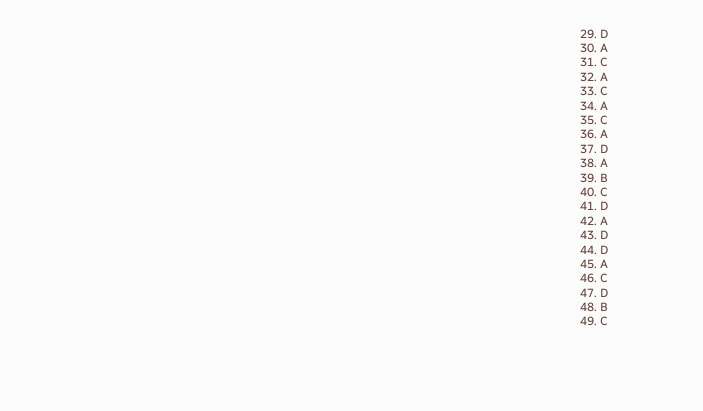29. D
30. A
31. C
32. A
33. C
34. A
35. C
36. A
37. D
38. A
39. B
40. C
41. D
42. A
43. D
44. D
45. A
46. C
47. D
48. B
49. C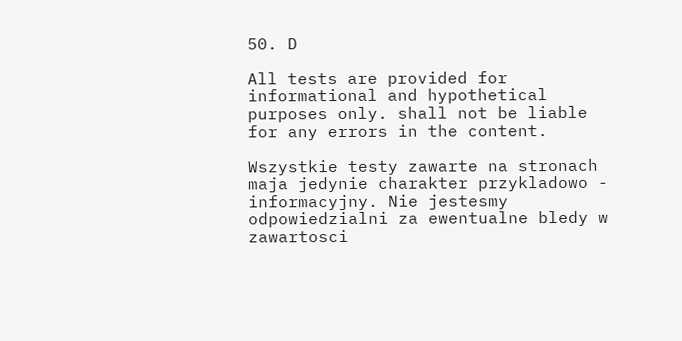50. D

All tests are provided for informational and hypothetical purposes only. shall not be liable for any errors in the content.

Wszystkie testy zawarte na stronach maja jedynie charakter przykladowo - informacyjny. Nie jestesmy odpowiedzialni za ewentualne bledy w zawartosci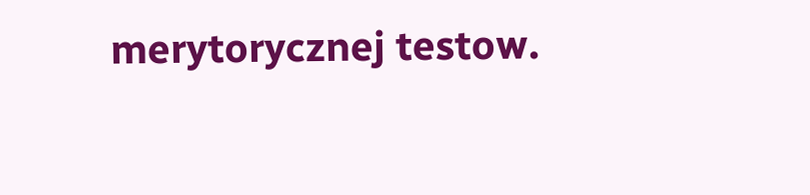merytorycznej testow.